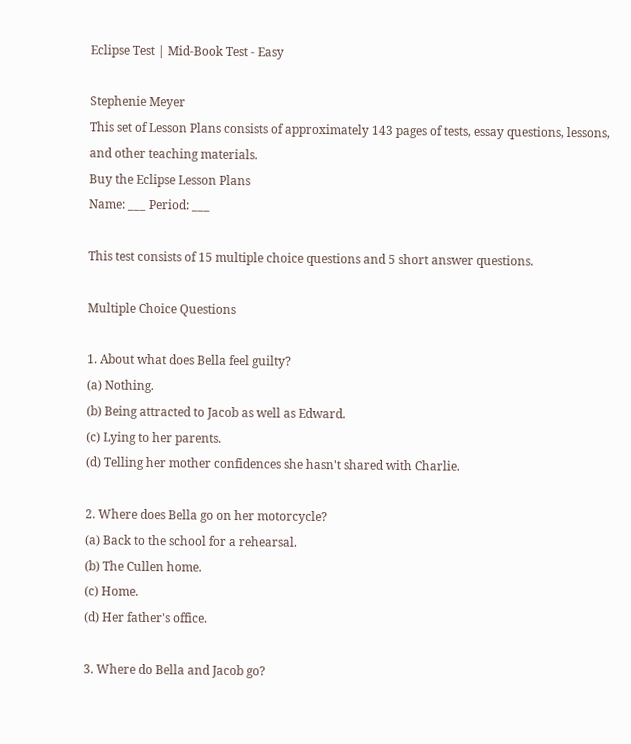Eclipse Test | Mid-Book Test - Easy

Stephenie Meyer
This set of Lesson Plans consists of approximately 143 pages of tests, essay questions, lessons, and other teaching materials.
Buy the Eclipse Lesson Plans
Name: ___ Period: ___

This test consists of 15 multiple choice questions and 5 short answer questions.

Multiple Choice Questions

1. About what does Bella feel guilty?
(a) Nothing.
(b) Being attracted to Jacob as well as Edward.
(c) Lying to her parents.
(d) Telling her mother confidences she hasn't shared with Charlie.

2. Where does Bella go on her motorcycle?
(a) Back to the school for a rehearsal.
(b) The Cullen home.
(c) Home.
(d) Her father's office.

3. Where do Bella and Jacob go?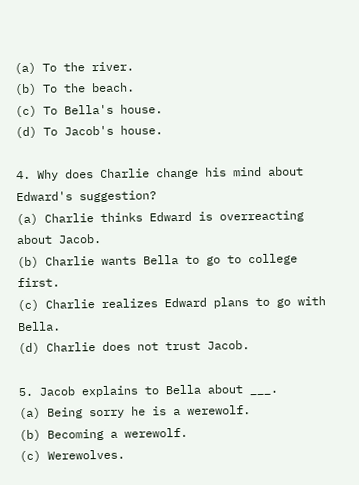(a) To the river.
(b) To the beach.
(c) To Bella's house.
(d) To Jacob's house.

4. Why does Charlie change his mind about Edward's suggestion?
(a) Charlie thinks Edward is overreacting about Jacob.
(b) Charlie wants Bella to go to college first.
(c) Charlie realizes Edward plans to go with Bella.
(d) Charlie does not trust Jacob.

5. Jacob explains to Bella about ___.
(a) Being sorry he is a werewolf.
(b) Becoming a werewolf.
(c) Werewolves.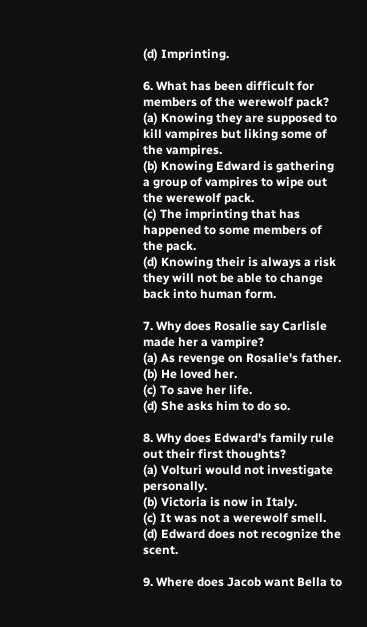(d) Imprinting.

6. What has been difficult for members of the werewolf pack?
(a) Knowing they are supposed to kill vampires but liking some of the vampires.
(b) Knowing Edward is gathering a group of vampires to wipe out the werewolf pack.
(c) The imprinting that has happened to some members of the pack.
(d) Knowing their is always a risk they will not be able to change back into human form.

7. Why does Rosalie say Carlisle made her a vampire?
(a) As revenge on Rosalie's father.
(b) He loved her.
(c) To save her life.
(d) She asks him to do so.

8. Why does Edward's family rule out their first thoughts?
(a) Volturi would not investigate personally.
(b) Victoria is now in Italy.
(c) It was not a werewolf smell.
(d) Edward does not recognize the scent.

9. Where does Jacob want Bella to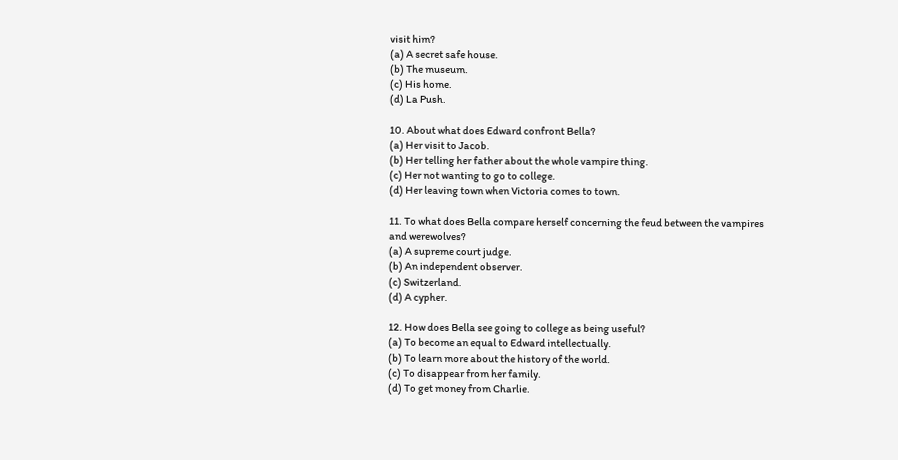visit him?
(a) A secret safe house.
(b) The museum.
(c) His home.
(d) La Push.

10. About what does Edward confront Bella?
(a) Her visit to Jacob.
(b) Her telling her father about the whole vampire thing.
(c) Her not wanting to go to college.
(d) Her leaving town when Victoria comes to town.

11. To what does Bella compare herself concerning the feud between the vampires and werewolves?
(a) A supreme court judge.
(b) An independent observer.
(c) Switzerland.
(d) A cypher.

12. How does Bella see going to college as being useful?
(a) To become an equal to Edward intellectually.
(b) To learn more about the history of the world.
(c) To disappear from her family.
(d) To get money from Charlie.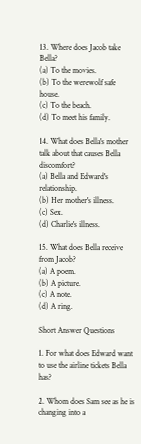13. Where does Jacob take Bella?
(a) To the movies.
(b) To the werewolf safe house.
(c) To the beach.
(d) To meet his family.

14. What does Bella's mother talk about that causes Bella discomfort?
(a) Bella and Edward's relationship.
(b) Her mother's illness.
(c) Sex.
(d) Charlie's illness.

15. What does Bella receive from Jacob?
(a) A poem.
(b) A picture.
(c) A note.
(d) A ring.

Short Answer Questions

1. For what does Edward want to use the airline tickets Bella has?

2. Whom does Sam see as he is changing into a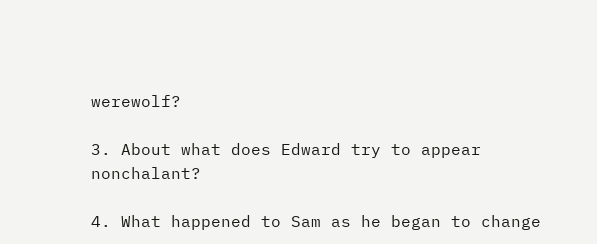werewolf?

3. About what does Edward try to appear nonchalant?

4. What happened to Sam as he began to change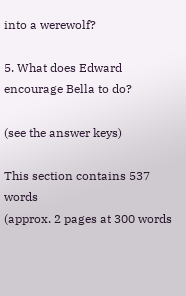into a werewolf?

5. What does Edward encourage Bella to do?

(see the answer keys)

This section contains 537 words
(approx. 2 pages at 300 words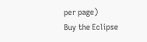per page)
Buy the Eclipse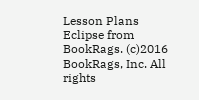Lesson Plans
Eclipse from BookRags. (c)2016 BookRags, Inc. All rights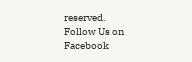reserved.
Follow Us on Facebook